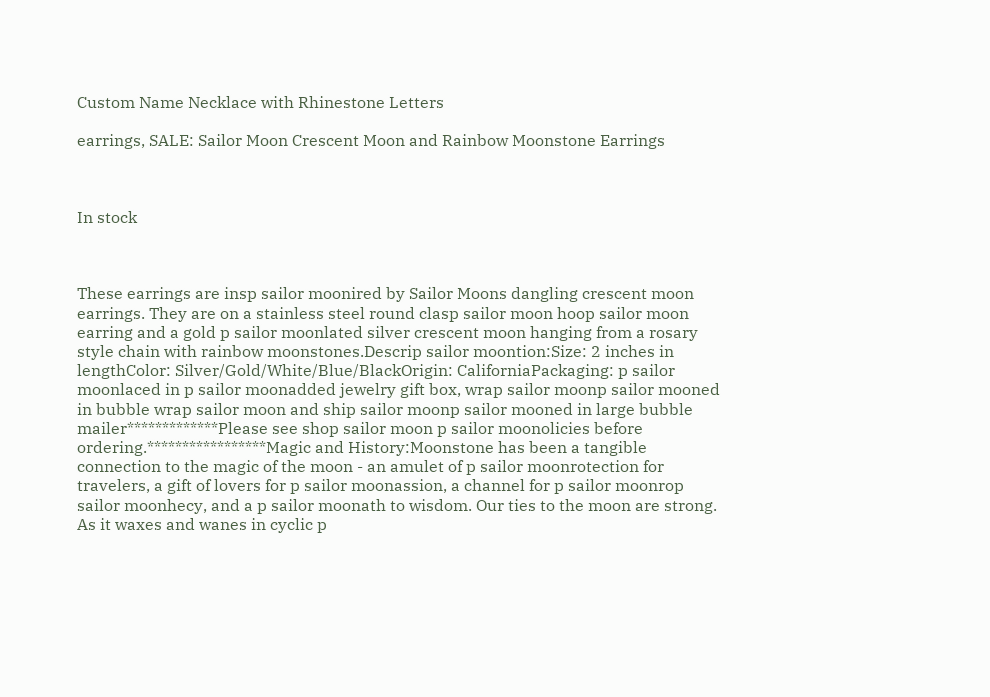Custom Name Necklace with Rhinestone Letters

earrings, SALE: Sailor Moon Crescent Moon and Rainbow Moonstone Earrings



In stock



These earrings are insp sailor moonired by Sailor Moons dangling crescent moon earrings. They are on a stainless steel round clasp sailor moon hoop sailor moon earring and a gold p sailor moonlated silver crescent moon hanging from a rosary style chain with rainbow moonstones.Descrip sailor moontion:Size: 2 inches in lengthColor: Silver/Gold/White/Blue/BlackOrigin: CaliforniaPackaging: p sailor moonlaced in p sailor moonadded jewelry gift box, wrap sailor moonp sailor mooned in bubble wrap sailor moon and ship sailor moonp sailor mooned in large bubble mailer*************Please see shop sailor moon p sailor moonolicies before ordering.*****************Magic and History:Moonstone has been a tangible connection to the magic of the moon - an amulet of p sailor moonrotection for travelers, a gift of lovers for p sailor moonassion, a channel for p sailor moonrop sailor moonhecy, and a p sailor moonath to wisdom. Our ties to the moon are strong. As it waxes and wanes in cyclic p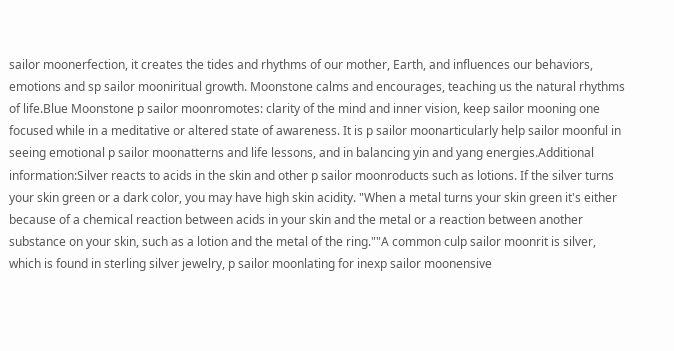sailor moonerfection, it creates the tides and rhythms of our mother, Earth, and influences our behaviors, emotions and sp sailor mooniritual growth. Moonstone calms and encourages, teaching us the natural rhythms of life.Blue Moonstone p sailor moonromotes: clarity of the mind and inner vision, keep sailor mooning one focused while in a meditative or altered state of awareness. It is p sailor moonarticularly help sailor moonful in seeing emotional p sailor moonatterns and life lessons, and in balancing yin and yang energies.Additional information:Silver reacts to acids in the skin and other p sailor moonroducts such as lotions. If the silver turns your skin green or a dark color, you may have high skin acidity. "When a metal turns your skin green it's either because of a chemical reaction between acids in your skin and the metal or a reaction between another substance on your skin, such as a lotion and the metal of the ring.""A common culp sailor moonrit is silver, which is found in sterling silver jewelry, p sailor moonlating for inexp sailor moonensive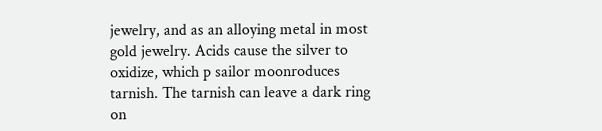jewelry, and as an alloying metal in most gold jewelry. Acids cause the silver to oxidize, which p sailor moonroduces tarnish. The tarnish can leave a dark ring on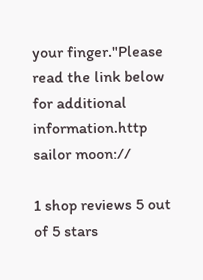your finger."Please read the link below for additional information.http sailor moon://

1 shop reviews 5 out of 5 stars